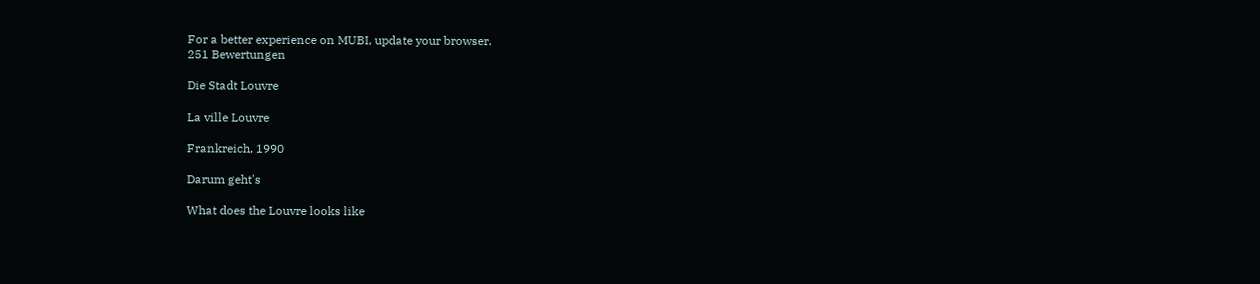For a better experience on MUBI, update your browser.
251 Bewertungen

Die Stadt Louvre

La ville Louvre

Frankreich, 1990

Darum geht's

What does the Louvre looks like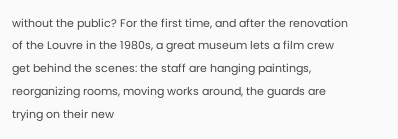without the public? For the first time, and after the renovation of the Louvre in the 1980s, a great museum lets a film crew get behind the scenes: the staff are hanging paintings, reorganizing rooms, moving works around, the guards are trying on their new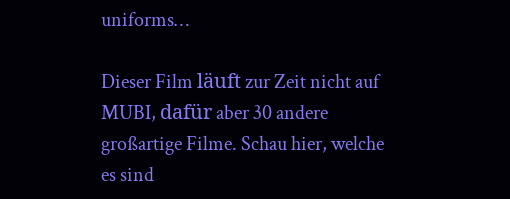uniforms…

Dieser Film läuft zur Zeit nicht auf MUBI, dafür aber 30 andere großartige Filme. Schau hier, welche es sind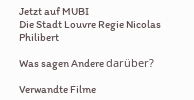Jetzt auf MUBI
Die Stadt Louvre Regie Nicolas Philibert

Was sagen Andere darüber?

Verwandte Filme